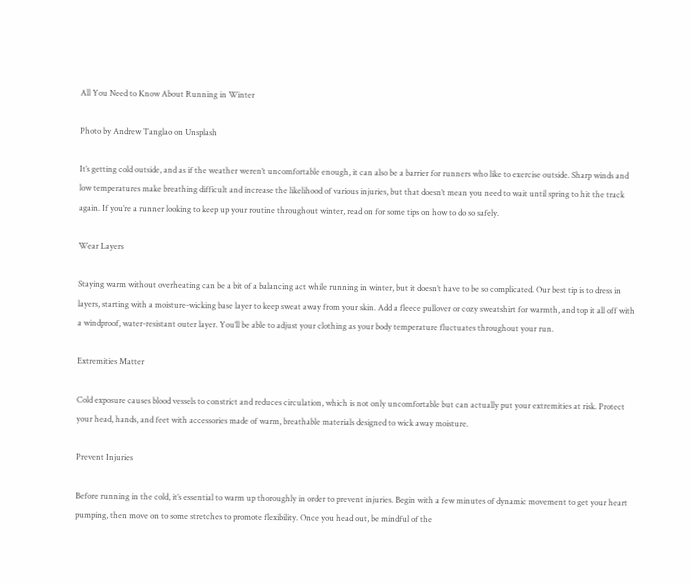All You Need to Know About Running in Winter

Photo by Andrew Tanglao on Unsplash

It’s getting cold outside, and as if the weather weren’t uncomfortable enough, it can also be a barrier for runners who like to exercise outside. Sharp winds and low temperatures make breathing difficult and increase the likelihood of various injuries, but that doesn’t mean you need to wait until spring to hit the track again. If you’re a runner looking to keep up your routine throughout winter, read on for some tips on how to do so safely.

Wear Layers

Staying warm without overheating can be a bit of a balancing act while running in winter, but it doesn’t have to be so complicated. Our best tip is to dress in layers, starting with a moisture-wicking base layer to keep sweat away from your skin. Add a fleece pullover or cozy sweatshirt for warmth, and top it all off with a windproof, water-resistant outer layer. You’ll be able to adjust your clothing as your body temperature fluctuates throughout your run.

Extremities Matter

Cold exposure causes blood vessels to constrict and reduces circulation, which is not only uncomfortable but can actually put your extremities at risk. Protect your head, hands, and feet with accessories made of warm, breathable materials designed to wick away moisture.

Prevent Injuries

Before running in the cold, it’s essential to warm up thoroughly in order to prevent injuries. Begin with a few minutes of dynamic movement to get your heart pumping, then move on to some stretches to promote flexibility. Once you head out, be mindful of the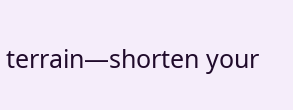terrain—shorten your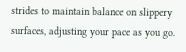strides to maintain balance on slippery surfaces, adjusting your pace as you go.